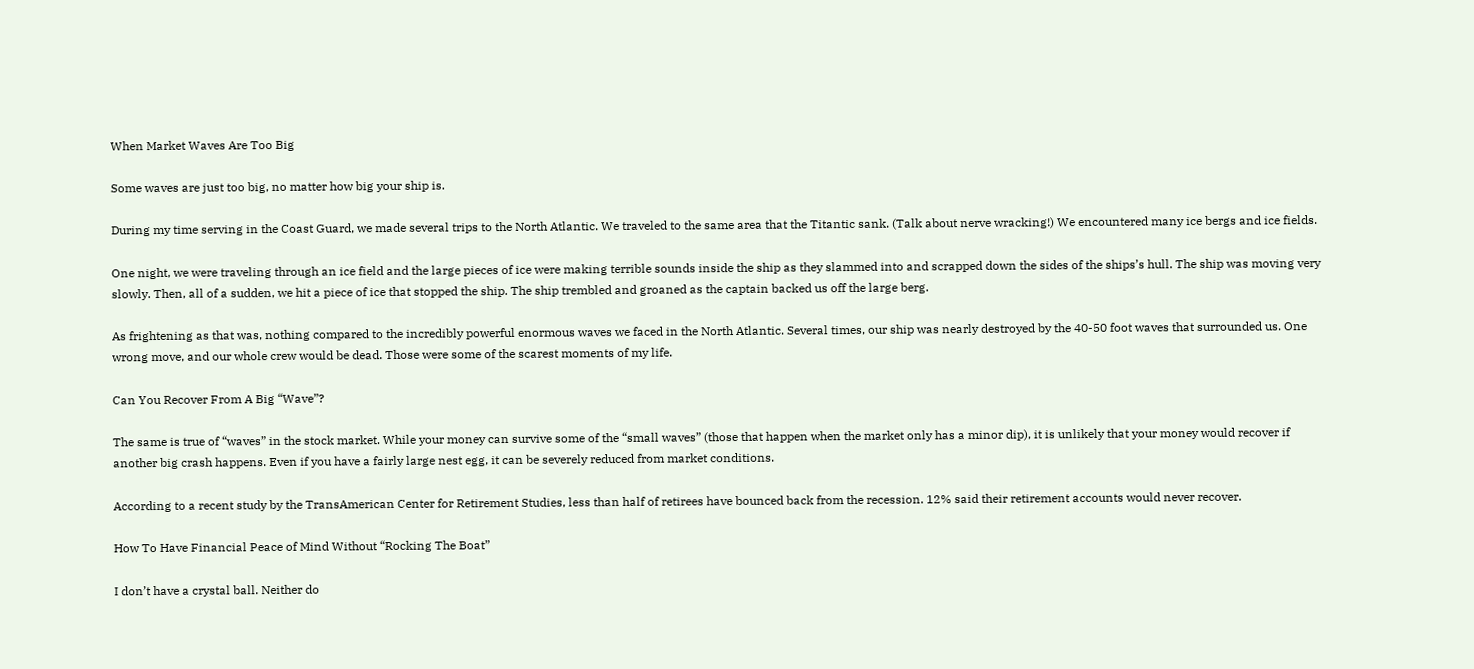When Market Waves Are Too Big

Some waves are just too big, no matter how big your ship is.

During my time serving in the Coast Guard, we made several trips to the North Atlantic. We traveled to the same area that the Titantic sank. (Talk about nerve wracking!) We encountered many ice bergs and ice fields.

One night, we were traveling through an ice field and the large pieces of ice were making terrible sounds inside the ship as they slammed into and scrapped down the sides of the ships’s hull. The ship was moving very slowly. Then, all of a sudden, we hit a piece of ice that stopped the ship. The ship trembled and groaned as the captain backed us off the large berg.

As frightening as that was, nothing compared to the incredibly powerful enormous waves we faced in the North Atlantic. Several times, our ship was nearly destroyed by the 40-50 foot waves that surrounded us. One wrong move, and our whole crew would be dead. Those were some of the scarest moments of my life.

Can You Recover From A Big “Wave”?

The same is true of “waves” in the stock market. While your money can survive some of the “small waves” (those that happen when the market only has a minor dip), it is unlikely that your money would recover if another big crash happens. Even if you have a fairly large nest egg, it can be severely reduced from market conditions.

According to a recent study by the TransAmerican Center for Retirement Studies, less than half of retirees have bounced back from the recession. 12% said their retirement accounts would never recover.

How To Have Financial Peace of Mind Without “Rocking The Boat”

I don’t have a crystal ball. Neither do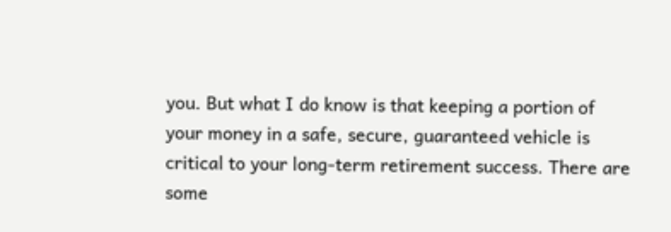you. But what I do know is that keeping a portion of your money in a safe, secure, guaranteed vehicle is critical to your long-term retirement success. There are some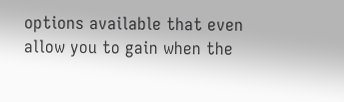options available that even allow you to gain when the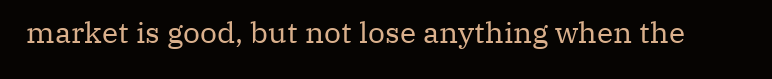market is good, but not lose anything when the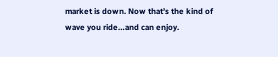market is down. Now that’s the kind of wave you ride…and can enjoy.